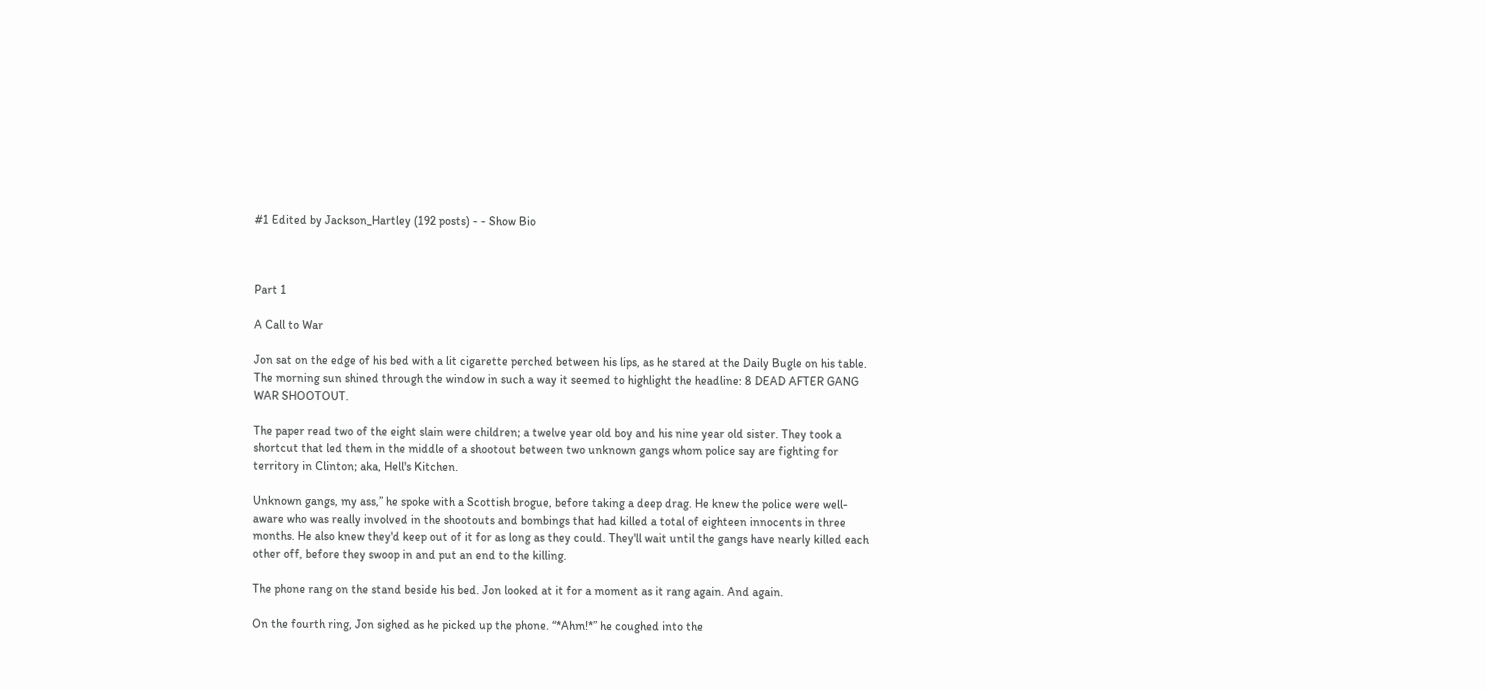#1 Edited by Jackson_Hartley (192 posts) - - Show Bio



Part 1

A Call to War

Jon sat on the edge of his bed with a lit cigarette perched between his lips, as he stared at the Daily Bugle on his table. The morning sun shined through the window in such a way it seemed to highlight the headline: 8 DEAD AFTER GANG WAR SHOOTOUT.

The paper read two of the eight slain were children; a twelve year old boy and his nine year old sister. They took a shortcut that led them in the middle of a shootout between two unknown gangs whom police say are fighting for territory in Clinton; aka, Hell's Kitchen.

Unknown gangs, my ass,” he spoke with a Scottish brogue, before taking a deep drag. He knew the police were well-aware who was really involved in the shootouts and bombings that had killed a total of eighteen innocents in three months. He also knew they'd keep out of it for as long as they could. They'll wait until the gangs have nearly killed each other off, before they swoop in and put an end to the killing.

The phone rang on the stand beside his bed. Jon looked at it for a moment as it rang again. And again.

On the fourth ring, Jon sighed as he picked up the phone. “*Ahm!*” he coughed into the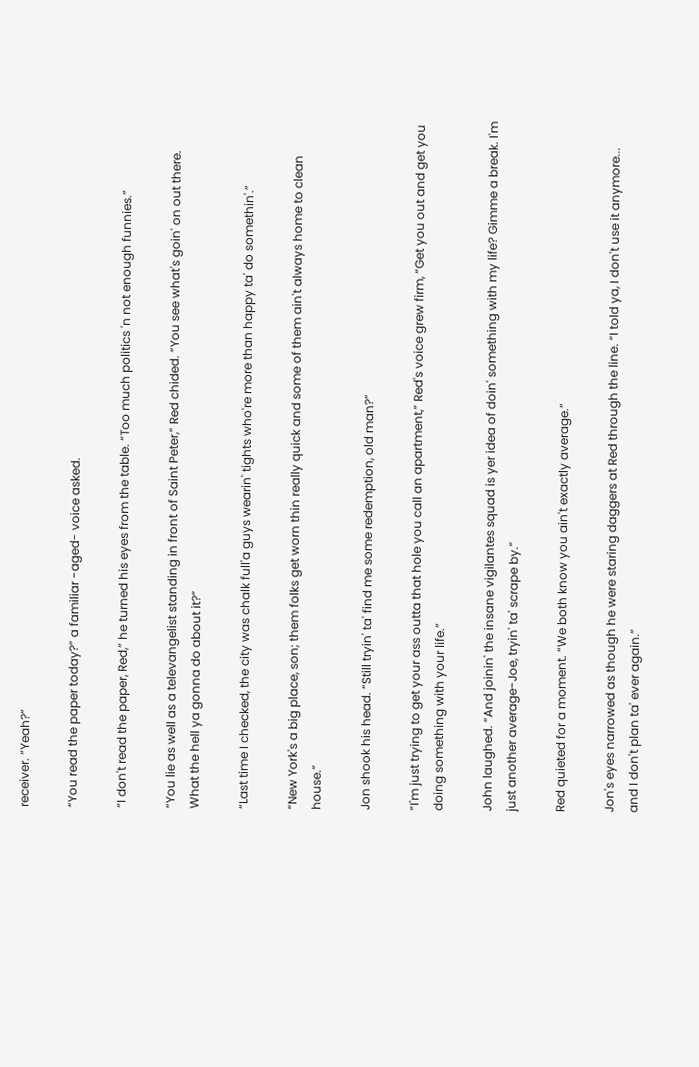receiver. “Yeah?”

“You read the paper today?” a familiar -aged- voice asked.

“I don't read the paper, Red,” he turned his eyes from the table. “Too much politics 'n not enough funnies.”

“You lie as well as a televangelist standing in front of Saint Peter,” Red chided. “You see what's goin' on out there. What the hell ya gonna do about it?”

“Last time I checked, the city was chalk full'a guys wearin' tights who're more than happy ta' do somethin'.”

“New York's a big place, son; them folks get worn thin really quick and some of them ain't always home to clean house.”

Jon shook his head. “Still tryin' ta' find me some redemption, old man?”

“I'm just trying to get your ass outta that hole you call an apartment,” Red's voice grew firm, “Get you out and get you doing something with your life.”

John laughed. “And joinin' the insane vigilantes squad is yer idea of doin' something with my life? Gimme a break. I'm just another average-Joe, tryin' ta' scrape by.”

Red quieted for a moment. “We both know you ain't exactly average.”

Jon's eyes narrowed as though he were staring daggers at Red through the line. “I told ya, I don't use it anymore... and I don't plan ta' ever again.”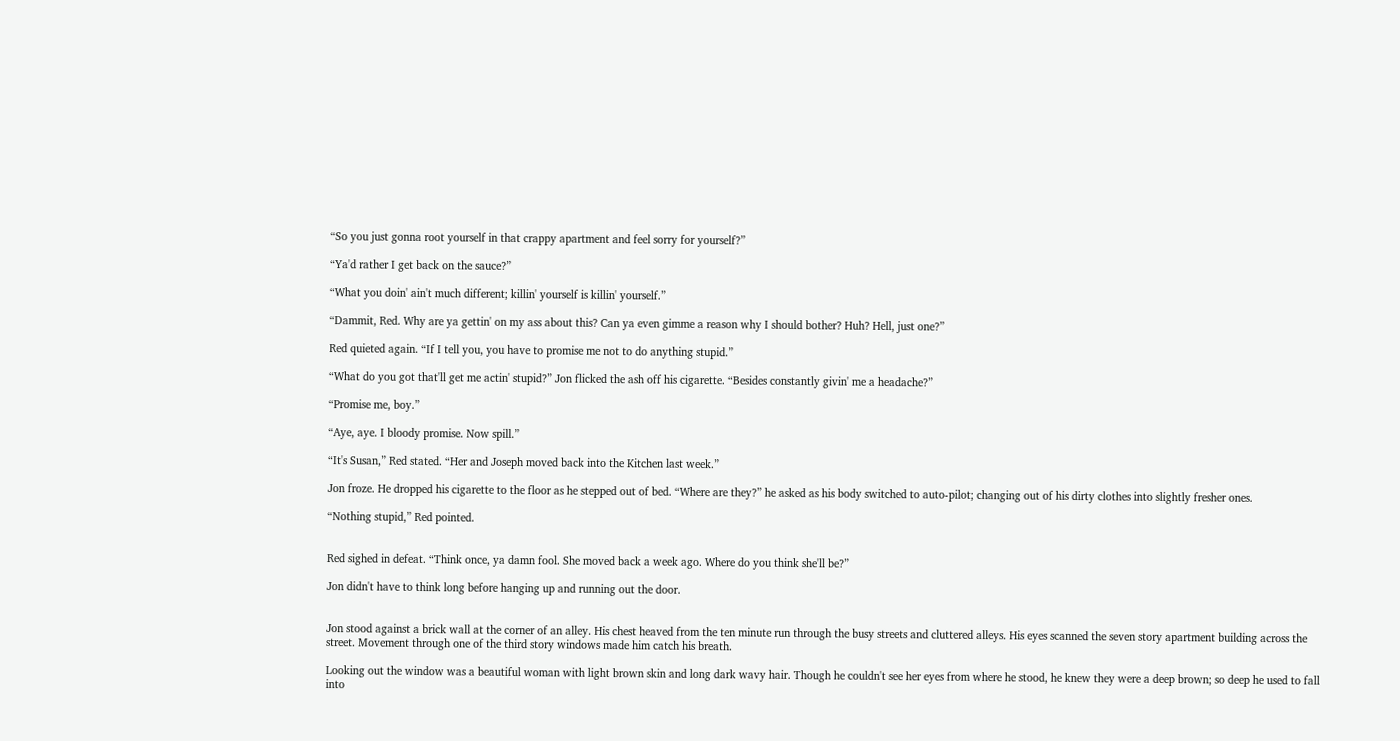“So you just gonna root yourself in that crappy apartment and feel sorry for yourself?”

“Ya'd rather I get back on the sauce?”

“What you doin' ain't much different; killin' yourself is killin' yourself.”

“Dammit, Red. Why are ya gettin' on my ass about this? Can ya even gimme a reason why I should bother? Huh? Hell, just one?”

Red quieted again. “If I tell you, you have to promise me not to do anything stupid.”

“What do you got that'll get me actin' stupid?” Jon flicked the ash off his cigarette. “Besides constantly givin' me a headache?”

“Promise me, boy.”

“Aye, aye. I bloody promise. Now spill.”

“It's Susan,” Red stated. “Her and Joseph moved back into the Kitchen last week.”

Jon froze. He dropped his cigarette to the floor as he stepped out of bed. “Where are they?” he asked as his body switched to auto-pilot; changing out of his dirty clothes into slightly fresher ones.

“Nothing stupid,” Red pointed.


Red sighed in defeat. “Think once, ya damn fool. She moved back a week ago. Where do you think she'll be?”

Jon didn't have to think long before hanging up and running out the door.


Jon stood against a brick wall at the corner of an alley. His chest heaved from the ten minute run through the busy streets and cluttered alleys. His eyes scanned the seven story apartment building across the street. Movement through one of the third story windows made him catch his breath.

Looking out the window was a beautiful woman with light brown skin and long dark wavy hair. Though he couldn't see her eyes from where he stood, he knew they were a deep brown; so deep he used to fall into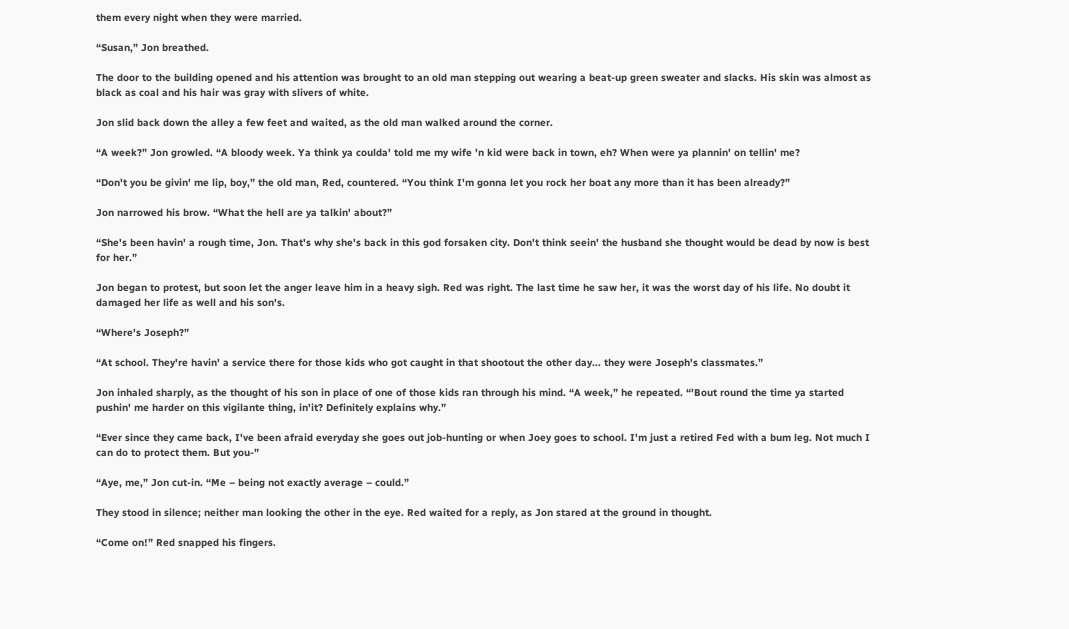them every night when they were married.

“Susan,” Jon breathed.

The door to the building opened and his attention was brought to an old man stepping out wearing a beat-up green sweater and slacks. His skin was almost as black as coal and his hair was gray with slivers of white.

Jon slid back down the alley a few feet and waited, as the old man walked around the corner.

“A week?” Jon growled. “A bloody week. Ya think ya coulda' told me my wife 'n kid were back in town, eh? When were ya plannin' on tellin' me?

“Don't you be givin' me lip, boy,” the old man, Red, countered. “You think I'm gonna let you rock her boat any more than it has been already?”

Jon narrowed his brow. “What the hell are ya talkin' about?”

“She's been havin' a rough time, Jon. That's why she's back in this god forsaken city. Don't think seein' the husband she thought would be dead by now is best for her.”

Jon began to protest, but soon let the anger leave him in a heavy sigh. Red was right. The last time he saw her, it was the worst day of his life. No doubt it damaged her life as well and his son's.

“Where's Joseph?”

“At school. They're havin' a service there for those kids who got caught in that shootout the other day... they were Joseph's classmates.”

Jon inhaled sharply, as the thought of his son in place of one of those kids ran through his mind. “A week,” he repeated. “'Bout round the time ya started pushin' me harder on this vigilante thing, in'it? Definitely explains why.”

“Ever since they came back, I've been afraid everyday she goes out job-hunting or when Joey goes to school. I'm just a retired Fed with a bum leg. Not much I can do to protect them. But you-”

“Aye, me,” Jon cut-in. “Me – being not exactly average – could.”

They stood in silence; neither man looking the other in the eye. Red waited for a reply, as Jon stared at the ground in thought.

“Come on!” Red snapped his fingers.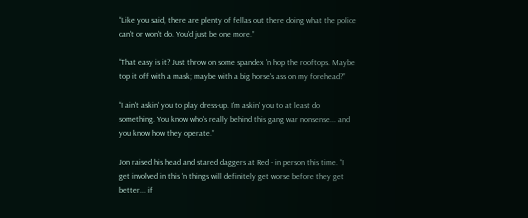“Like you said, there are plenty of fellas out there doing what the police can't or won't do. You'd just be one more.”

“That easy is it? Just throw on some spandex 'n hop the rooftops. Maybe top it off with a mask; maybe with a big horse's ass on my forehead?”

“I ain't askin' you to play dress-up. I'm askin' you to at least do something. You know who's really behind this gang war nonsense... and you know how they operate.”

Jon raised his head and stared daggers at Red - in person this time. “I get involved in this 'n things will definitely get worse before they get better... if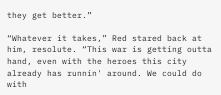they get better.”

“Whatever it takes,” Red stared back at him, resolute. “This war is getting outta hand, even with the heroes this city already has runnin' around. We could do with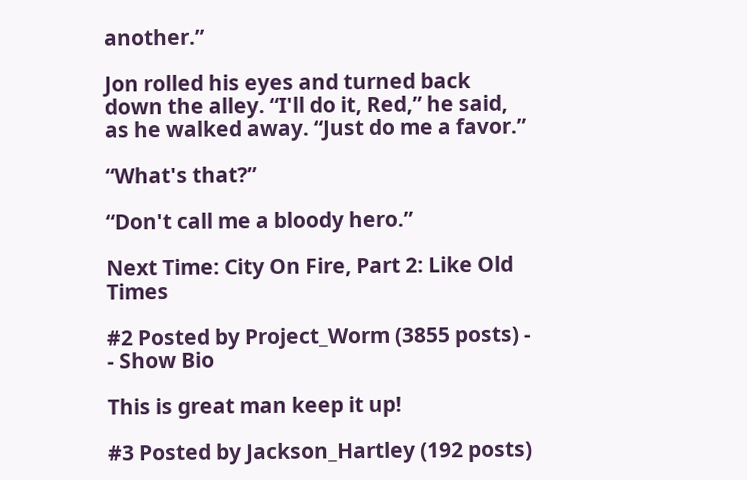another.”

Jon rolled his eyes and turned back down the alley. “I'll do it, Red,” he said, as he walked away. “Just do me a favor.”

“What's that?”

“Don't call me a bloody hero.”

Next Time: City On Fire, Part 2: Like Old Times

#2 Posted by Project_Worm (3855 posts) - - Show Bio

This is great man keep it up!

#3 Posted by Jackson_Hartley (192 posts)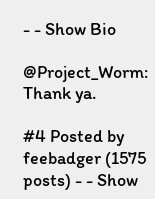- - Show Bio

@Project_Worm: Thank ya.

#4 Posted by feebadger (1575 posts) - - Show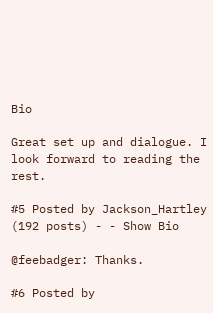Bio

Great set up and dialogue. I look forward to reading the rest.

#5 Posted by Jackson_Hartley (192 posts) - - Show Bio

@feebadger: Thanks.

#6 Posted by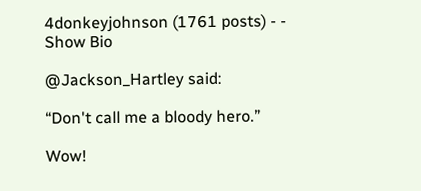4donkeyjohnson (1761 posts) - - Show Bio

@Jackson_Hartley said:

“Don't call me a bloody hero.”

Wow!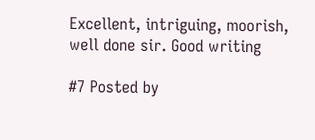Excellent, intriguing, moorish, well done sir. Good writing

#7 Posted by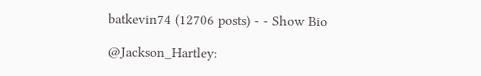batkevin74 (12706 posts) - - Show Bio

@Jackson_Hartley: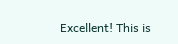Excellent! This is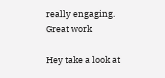really engaging. Great work

Hey take a look at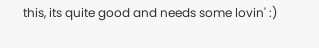this, its quite good and needs some lovin' :)